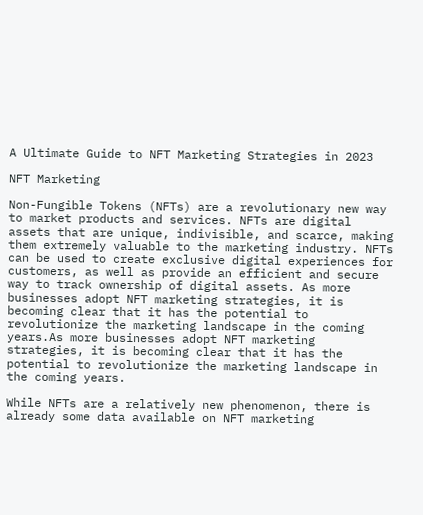A Ultimate Guide to NFT Marketing Strategies in 2023

NFT Marketing

Non-Fungible Tokens (NFTs) are a revolutionary new way to market products and services. NFTs are digital assets that are unique, indivisible, and scarce, making them extremely valuable to the marketing industry. NFTs can be used to create exclusive digital experiences for customers, as well as provide an efficient and secure way to track ownership of digital assets. As more businesses adopt NFT marketing strategies, it is becoming clear that it has the potential to revolutionize the marketing landscape in the coming years.As more businesses adopt NFT marketing strategies, it is becoming clear that it has the potential to revolutionize the marketing landscape in the coming years.

While NFTs are a relatively new phenomenon, there is already some data available on NFT marketing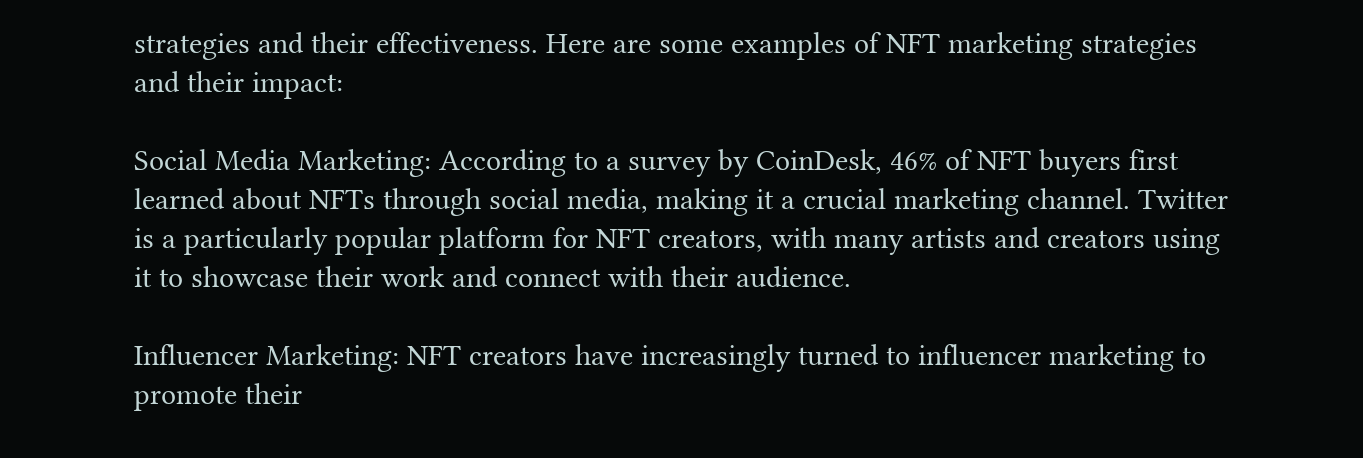strategies and their effectiveness. Here are some examples of NFT marketing strategies and their impact:

Social Media Marketing: According to a survey by CoinDesk, 46% of NFT buyers first learned about NFTs through social media, making it a crucial marketing channel. Twitter is a particularly popular platform for NFT creators, with many artists and creators using it to showcase their work and connect with their audience.

Influencer Marketing: NFT creators have increasingly turned to influencer marketing to promote their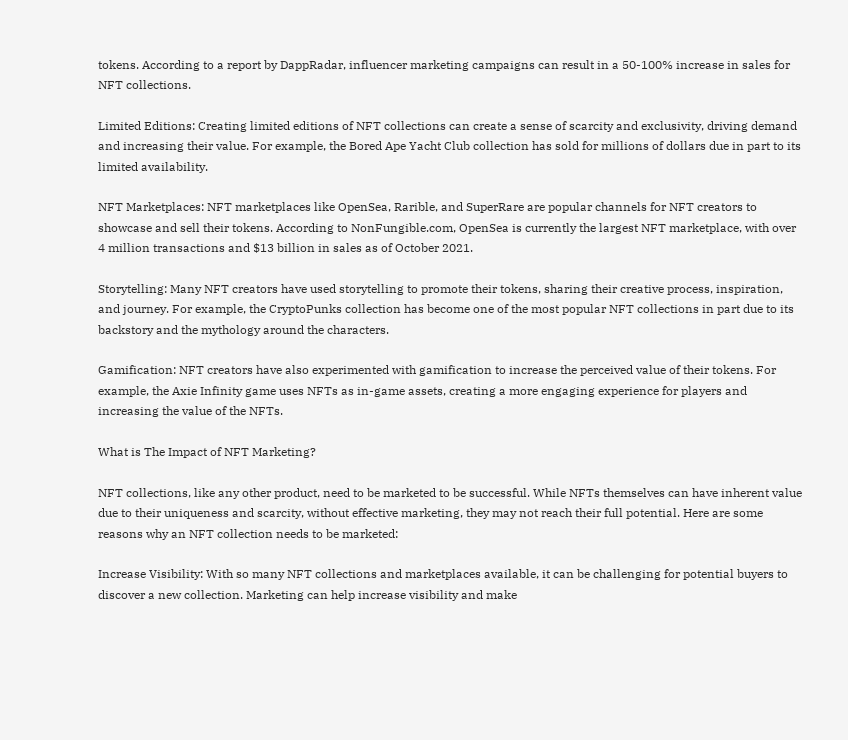tokens. According to a report by DappRadar, influencer marketing campaigns can result in a 50-100% increase in sales for NFT collections.

Limited Editions: Creating limited editions of NFT collections can create a sense of scarcity and exclusivity, driving demand and increasing their value. For example, the Bored Ape Yacht Club collection has sold for millions of dollars due in part to its limited availability.

NFT Marketplaces: NFT marketplaces like OpenSea, Rarible, and SuperRare are popular channels for NFT creators to showcase and sell their tokens. According to NonFungible.com, OpenSea is currently the largest NFT marketplace, with over 4 million transactions and $13 billion in sales as of October 2021.

Storytelling: Many NFT creators have used storytelling to promote their tokens, sharing their creative process, inspiration, and journey. For example, the CryptoPunks collection has become one of the most popular NFT collections in part due to its backstory and the mythology around the characters.

Gamification: NFT creators have also experimented with gamification to increase the perceived value of their tokens. For example, the Axie Infinity game uses NFTs as in-game assets, creating a more engaging experience for players and increasing the value of the NFTs.

What is The Impact of NFT Marketing?

NFT collections, like any other product, need to be marketed to be successful. While NFTs themselves can have inherent value due to their uniqueness and scarcity, without effective marketing, they may not reach their full potential. Here are some reasons why an NFT collection needs to be marketed:

Increase Visibility: With so many NFT collections and marketplaces available, it can be challenging for potential buyers to discover a new collection. Marketing can help increase visibility and make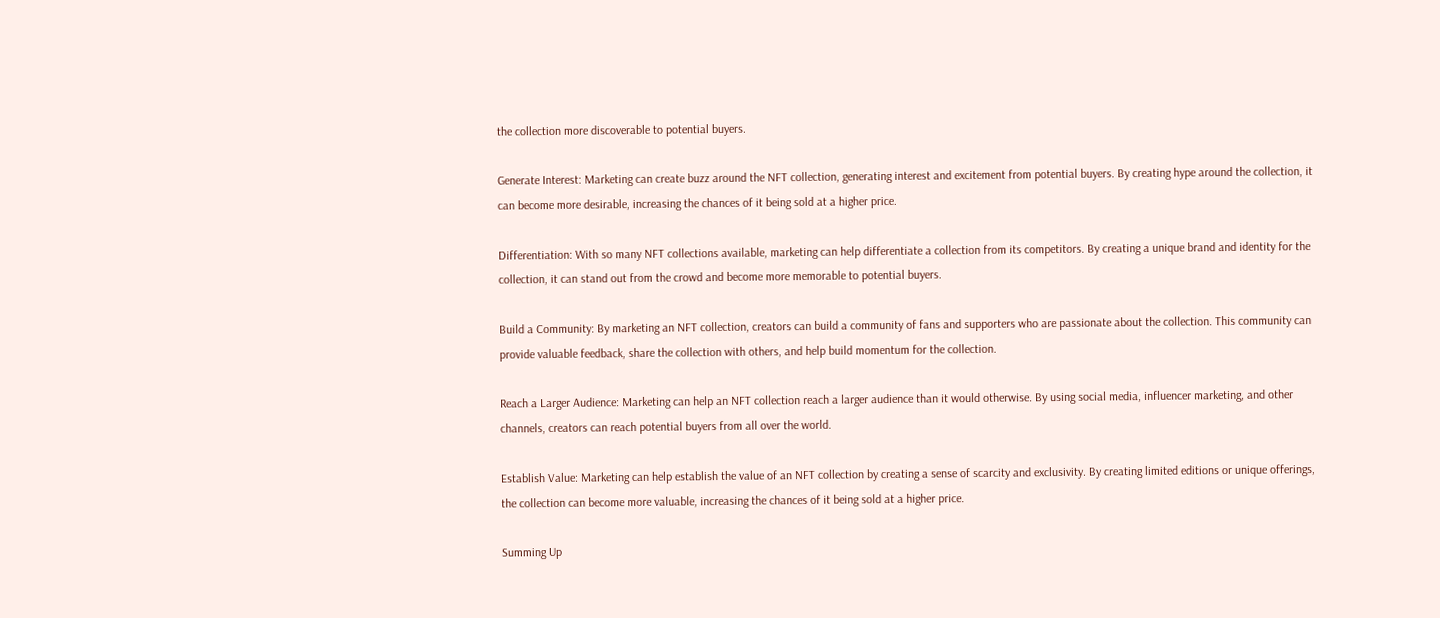the collection more discoverable to potential buyers.

Generate Interest: Marketing can create buzz around the NFT collection, generating interest and excitement from potential buyers. By creating hype around the collection, it can become more desirable, increasing the chances of it being sold at a higher price.

Differentiation: With so many NFT collections available, marketing can help differentiate a collection from its competitors. By creating a unique brand and identity for the collection, it can stand out from the crowd and become more memorable to potential buyers.

Build a Community: By marketing an NFT collection, creators can build a community of fans and supporters who are passionate about the collection. This community can provide valuable feedback, share the collection with others, and help build momentum for the collection.

Reach a Larger Audience: Marketing can help an NFT collection reach a larger audience than it would otherwise. By using social media, influencer marketing, and other channels, creators can reach potential buyers from all over the world.

Establish Value: Marketing can help establish the value of an NFT collection by creating a sense of scarcity and exclusivity. By creating limited editions or unique offerings, the collection can become more valuable, increasing the chances of it being sold at a higher price.

Summing Up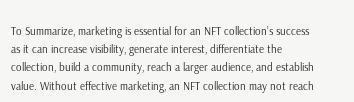To Summarize, marketing is essential for an NFT collection’s success as it can increase visibility, generate interest, differentiate the collection, build a community, reach a larger audience, and establish value. Without effective marketing, an NFT collection may not reach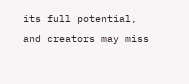its full potential, and creators may miss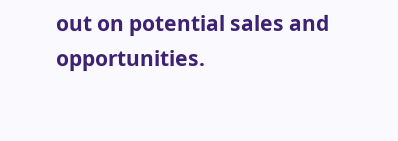out on potential sales and opportunities.